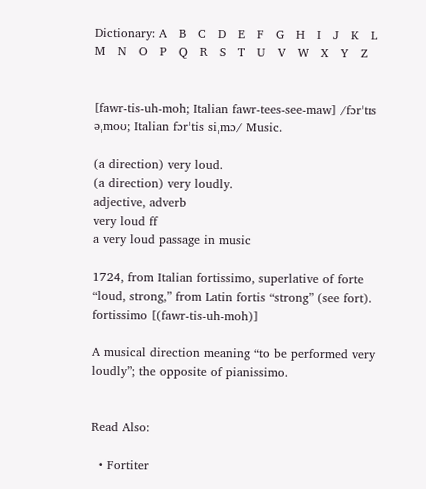Dictionary: A   B   C   D   E   F   G   H   I   J   K   L   M   N   O   P   Q   R   S   T   U   V   W   X   Y   Z


[fawr-tis-uh-moh; Italian fawr-tees-see-maw] /fɔrˈtɪs əˌmoʊ; Italian fɔrˈtis siˌmɔ/ Music.

(a direction) very loud.
(a direction) very loudly.
adjective, adverb
very loud ff
a very loud passage in music

1724, from Italian fortissimo, superlative of forte “loud, strong,” from Latin fortis “strong” (see fort).
fortissimo [(fawr-tis-uh-moh)]

A musical direction meaning “to be performed very loudly”; the opposite of pianissimo.


Read Also:

  • Fortiter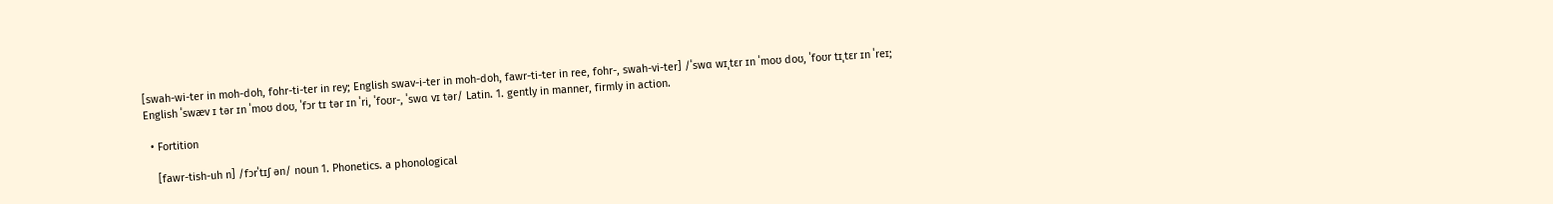[swah-wi-ter in moh-doh, fohr-ti-ter in rey; English swav-i-ter in moh-doh, fawr-ti-ter in ree, fohr-, swah-vi-ter] /ˈswɑ wɪˌtɛr ɪn ˈmoʊ doʊ, ˈfoʊr tɪˌtɛr ɪn ˈreɪ; English ˈswæv ɪ tər ɪn ˈmoʊ doʊ, ˈfɔr tɪ tər ɪn ˈri, ˈfoʊr-, ˈswɑ vɪ tər/ Latin. 1. gently in manner, firmly in action.

  • Fortition

    [fawr-tish-uh n] /fɔrˈtɪʃ ən/ noun 1. Phonetics. a phonological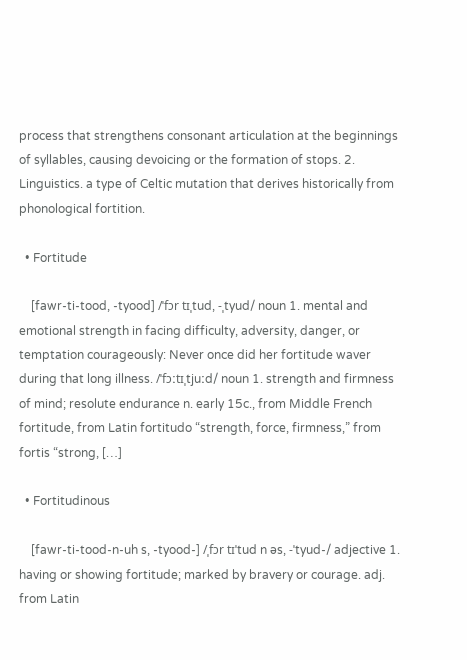process that strengthens consonant articulation at the beginnings of syllables, causing devoicing or the formation of stops. 2. Linguistics. a type of Celtic mutation that derives historically from phonological fortition.

  • Fortitude

    [fawr-ti-tood, -tyood] /ˈfɔr tɪˌtud, -ˌtyud/ noun 1. mental and emotional strength in facing difficulty, adversity, danger, or temptation courageously: Never once did her fortitude waver during that long illness. /ˈfɔːtɪˌtjuːd/ noun 1. strength and firmness of mind; resolute endurance n. early 15c., from Middle French fortitude, from Latin fortitudo “strength, force, firmness,” from fortis “strong, […]

  • Fortitudinous

    [fawr-ti-tood-n-uh s, -tyood-] /ˌfɔr tɪˈtud n əs, -ˈtyud-/ adjective 1. having or showing fortitude; marked by bravery or courage. adj. from Latin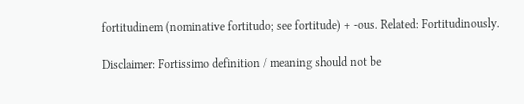fortitudinem (nominative fortitudo; see fortitude) + -ous. Related: Fortitudinously.

Disclaimer: Fortissimo definition / meaning should not be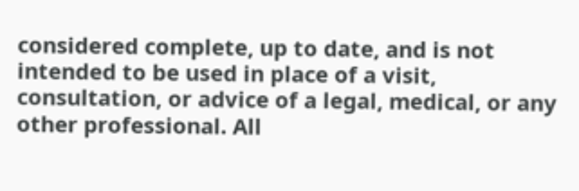considered complete, up to date, and is not intended to be used in place of a visit, consultation, or advice of a legal, medical, or any other professional. All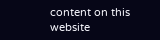content on this website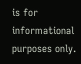is for informational purposes only.